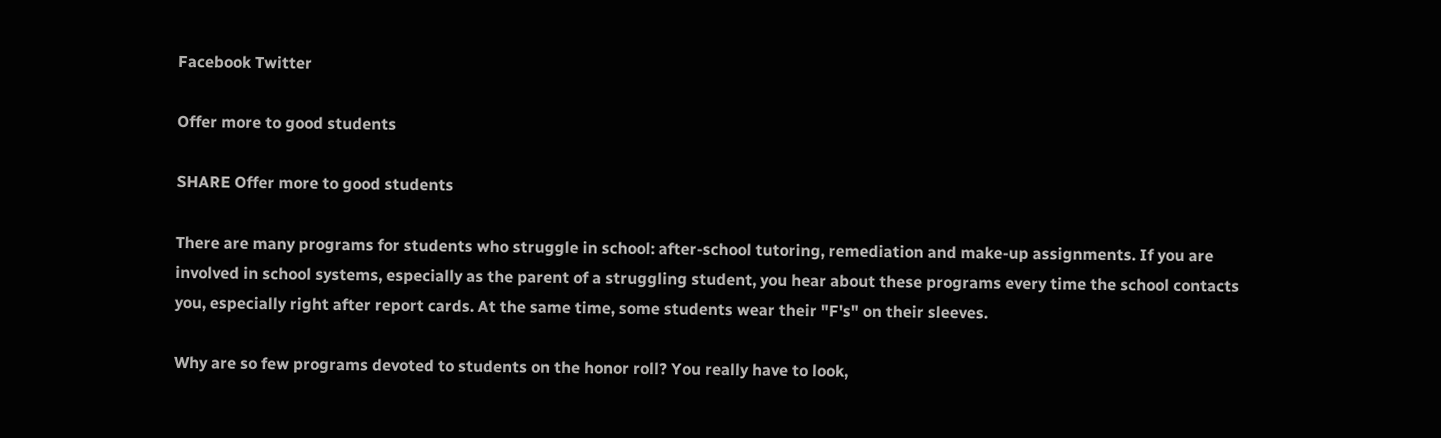Facebook Twitter

Offer more to good students

SHARE Offer more to good students

There are many programs for students who struggle in school: after-school tutoring, remediation and make-up assignments. If you are involved in school systems, especially as the parent of a struggling student, you hear about these programs every time the school contacts you, especially right after report cards. At the same time, some students wear their "F's" on their sleeves.

Why are so few programs devoted to students on the honor roll? You really have to look,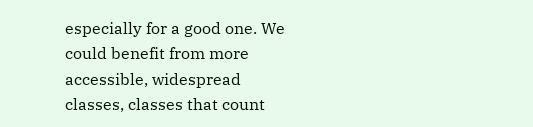especially for a good one. We could benefit from more accessible, widespread classes, classes that count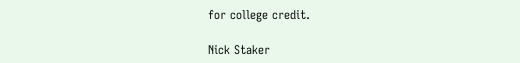for college credit.

Nick Staker